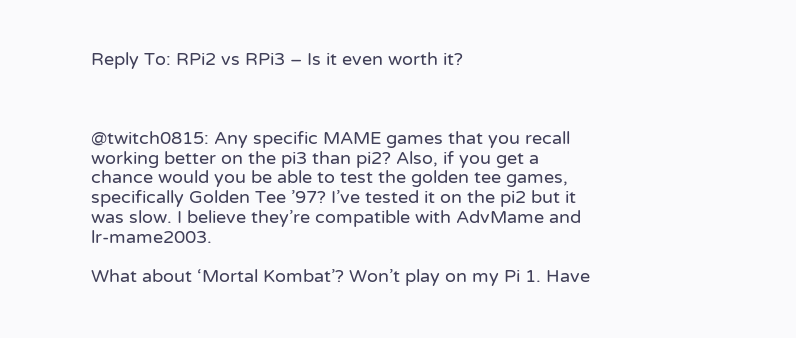Reply To: RPi2 vs RPi3 – Is it even worth it?



@twitch0815: Any specific MAME games that you recall working better on the pi3 than pi2? Also, if you get a chance would you be able to test the golden tee games, specifically Golden Tee ’97? I’ve tested it on the pi2 but it was slow. I believe they’re compatible with AdvMame and lr-mame2003.

What about ‘Mortal Kombat’? Won’t play on my Pi 1. Have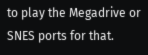to play the Megadrive or SNES ports for that.